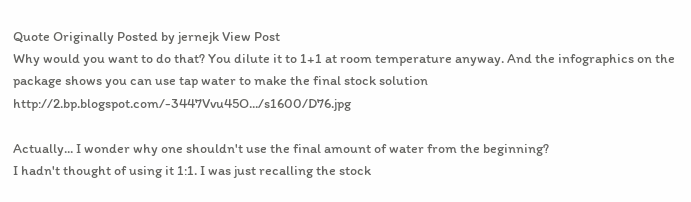Quote Originally Posted by jernejk View Post
Why would you want to do that? You dilute it to 1+1 at room temperature anyway. And the infographics on the package shows you can use tap water to make the final stock solution http://2.bp.blogspot.com/-3447Vvu45O.../s1600/D76.jpg

Actually... I wonder why one shouldn't use the final amount of water from the beginning?
I hadn't thought of using it 1:1. I was just recalling the stock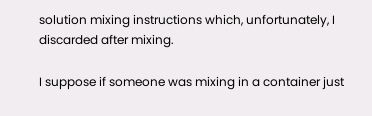solution mixing instructions which, unfortunately, I discarded after mixing.

I suppose if someone was mixing in a container just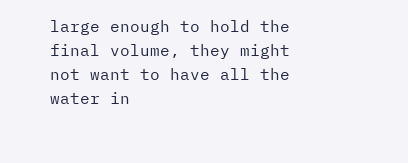large enough to hold the final volume, they might not want to have all the water in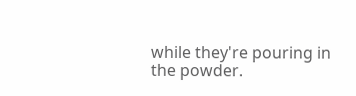while they're pouring in the powder.